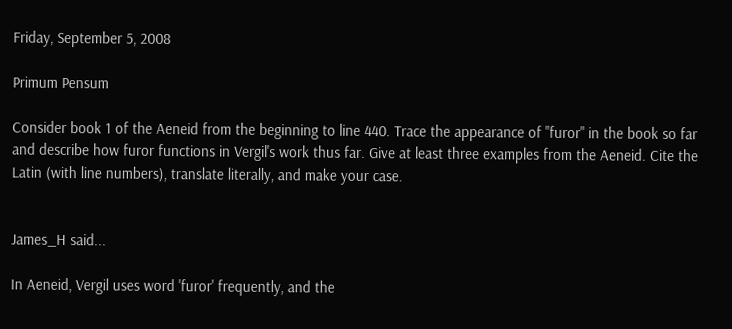Friday, September 5, 2008

Primum Pensum

Consider book 1 of the Aeneid from the beginning to line 440. Trace the appearance of "furor" in the book so far and describe how furor functions in Vergil's work thus far. Give at least three examples from the Aeneid. Cite the Latin (with line numbers), translate literally, and make your case.


James_H said...

In Aeneid, Vergil uses word 'furor' frequently, and the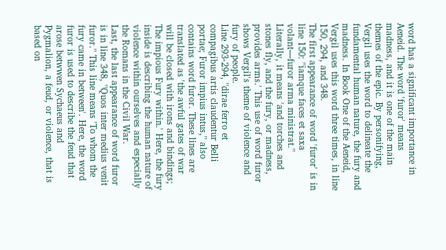word has a significant importance in Aeneid. The word 'furor' means madness, and it is one of the main themes of the epic. By personifying, Vergil uses the word to delineate the fundamental human nature, the fury and madness. In Book One of the Aeneid, Vergil uses this word three times, in line 150, 294, and 348.
The first appearance of word 'furor' is in line 150: "iamque faces et saxa volant—furor arma ministrat." Literally, it means 'and torches and stones fly, and the fury, or madness, provides arms.' This use of word furor shows Vergil's theme of violence and fury of people.
Line 293-294, "dirae ferro et compagibus artis claudentur Belli portae; Furor impius intus," also contains word furor. These lines are translated as 'the awful gates of war will be closed with irons and bindings; The impious Fury within.' Here, the fury inside is describing the human nature of violence within ourselves and especially the Romans in the Civil War.
Last, the last appearance of word furor is in line 348, "Quos inter medius venit furor." This line means 'To whom the fury came in between'. Here, the word furor is used to describe the feud that arose betwwen Sychaeus and Pygmalion, a feud, or violence, that is based on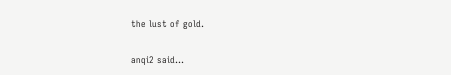the lust of gold.

anqi2 said...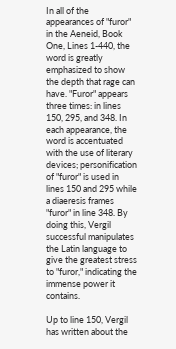In all of the appearances of "furor" in the Aeneid, Book One, Lines 1-440, the word is greatly emphasized to show the depth that rage can have. "Furor" appears three times: in lines 150, 295, and 348. In each appearance, the word is accentuated with the use of literary devices; personification of "furor" is used in lines 150 and 295 while a diaeresis frames "furor" in line 348. By doing this, Vergil successful manipulates the Latin language to give the greatest stress to "furor," indicating the immense power it contains.

Up to line 150, Vergil has written about the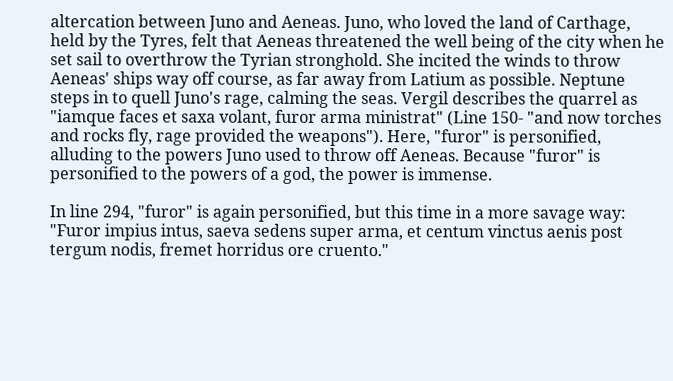altercation between Juno and Aeneas. Juno, who loved the land of Carthage, held by the Tyres, felt that Aeneas threatened the well being of the city when he set sail to overthrow the Tyrian stronghold. She incited the winds to throw Aeneas' ships way off course, as far away from Latium as possible. Neptune steps in to quell Juno's rage, calming the seas. Vergil describes the quarrel as "iamque faces et saxa volant, furor arma ministrat" (Line 150- "and now torches and rocks fly, rage provided the weapons"). Here, "furor" is personified, alluding to the powers Juno used to throw off Aeneas. Because "furor" is personified to the powers of a god, the power is immense.

In line 294, "furor" is again personified, but this time in a more savage way: "Furor impius intus, saeva sedens super arma, et centum vinctus aenis post tergum nodis, fremet horridus ore cruento."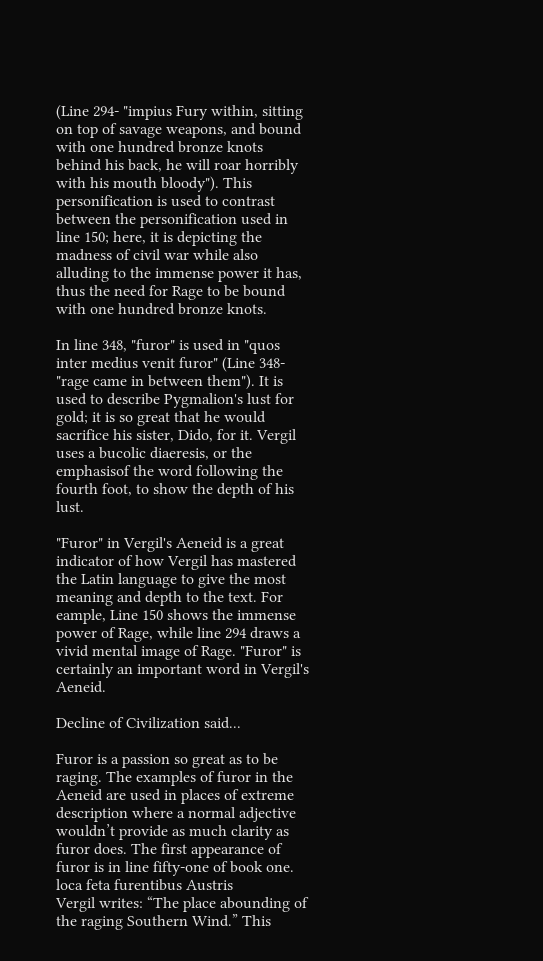(Line 294- "impius Fury within, sitting on top of savage weapons, and bound with one hundred bronze knots behind his back, he will roar horribly with his mouth bloody"). This personification is used to contrast between the personification used in line 150; here, it is depicting the madness of civil war while also alluding to the immense power it has, thus the need for Rage to be bound with one hundred bronze knots.

In line 348, "furor" is used in "quos inter medius venit furor" (Line 348- "rage came in between them"). It is used to describe Pygmalion's lust for gold; it is so great that he would sacrifice his sister, Dido, for it. Vergil uses a bucolic diaeresis, or the emphasisof the word following the fourth foot, to show the depth of his lust.

"Furor" in Vergil's Aeneid is a great indicator of how Vergil has mastered the Latin language to give the most meaning and depth to the text. For eample, Line 150 shows the immense power of Rage, while line 294 draws a vivid mental image of Rage. "Furor" is certainly an important word in Vergil's Aeneid.

Decline of Civilization said...

Furor is a passion so great as to be raging. The examples of furor in the Aeneid are used in places of extreme description where a normal adjective wouldn’t provide as much clarity as furor does. The first appearance of furor is in line fifty-one of book one.
loca feta furentibus Austris
Vergil writes: “The place abounding of the raging Southern Wind.” This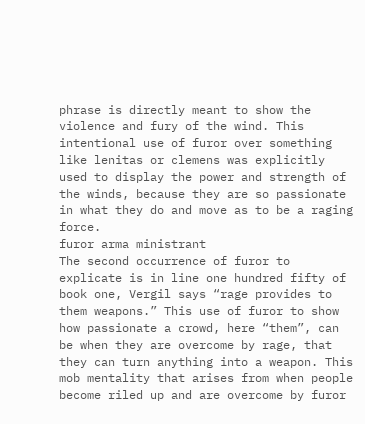phrase is directly meant to show the violence and fury of the wind. This intentional use of furor over something like lenitas or clemens was explicitly used to display the power and strength of the winds, because they are so passionate in what they do and move as to be a raging force.
furor arma ministrant
The second occurrence of furor to explicate is in line one hundred fifty of book one, Vergil says “rage provides to them weapons.” This use of furor to show how passionate a crowd, here “them”, can be when they are overcome by rage, that they can turn anything into a weapon. This mob mentality that arises from when people become riled up and are overcome by furor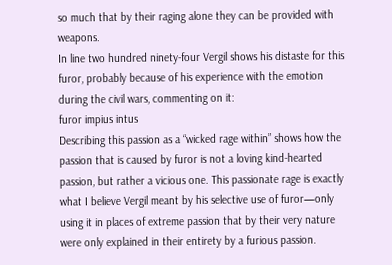so much that by their raging alone they can be provided with weapons.
In line two hundred ninety-four Vergil shows his distaste for this furor, probably because of his experience with the emotion during the civil wars, commenting on it:
furor impius intus
Describing this passion as a “wicked rage within” shows how the passion that is caused by furor is not a loving kind-hearted passion, but rather a vicious one. This passionate rage is exactly what I believe Vergil meant by his selective use of furor—only using it in places of extreme passion that by their very nature were only explained in their entirety by a furious passion.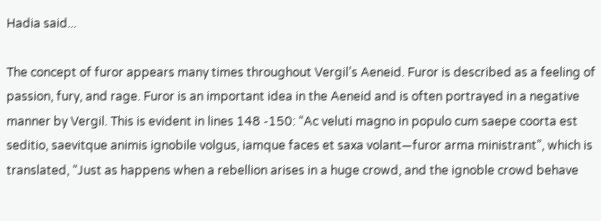Hadia said...

The concept of furor appears many times throughout Vergil’s Aeneid. Furor is described as a feeling of passion, fury, and rage. Furor is an important idea in the Aeneid and is often portrayed in a negative manner by Vergil. This is evident in lines 148 -150: “Ac veluti magno in populo cum saepe coorta est seditio, saevitque animis ignobile volgus, iamque faces et saxa volant—furor arma ministrant”, which is translated, “Just as happens when a rebellion arises in a huge crowd, and the ignoble crowd behave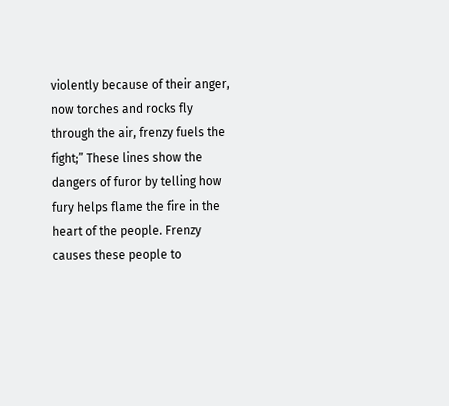violently because of their anger, now torches and rocks fly through the air, frenzy fuels the fight;” These lines show the dangers of furor by telling how fury helps flame the fire in the heart of the people. Frenzy causes these people to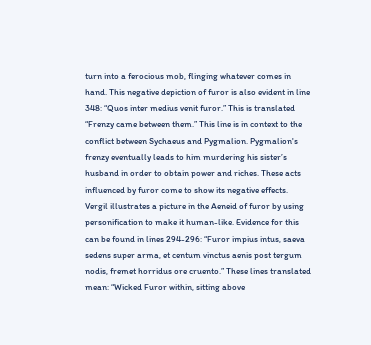turn into a ferocious mob, flinging whatever comes in hand. This negative depiction of furor is also evident in line 348: “Quos inter medius venit furor.” This is translated “Frenzy came between them.” This line is in context to the conflict between Sychaeus and Pygmalion. Pygmalion's frenzy eventually leads to him murdering his sister’s husband in order to obtain power and riches. These acts influenced by furor come to show its negative effects.
Vergil illustrates a picture in the Aeneid of furor by using personification to make it human-like. Evidence for this can be found in lines 294-296: “Furor impius intus, saeva sedens super arma, et centum vinctus aenis post tergum nodis, fremet horridus ore cruento.” These lines translated mean: “Wicked Furor within, sitting above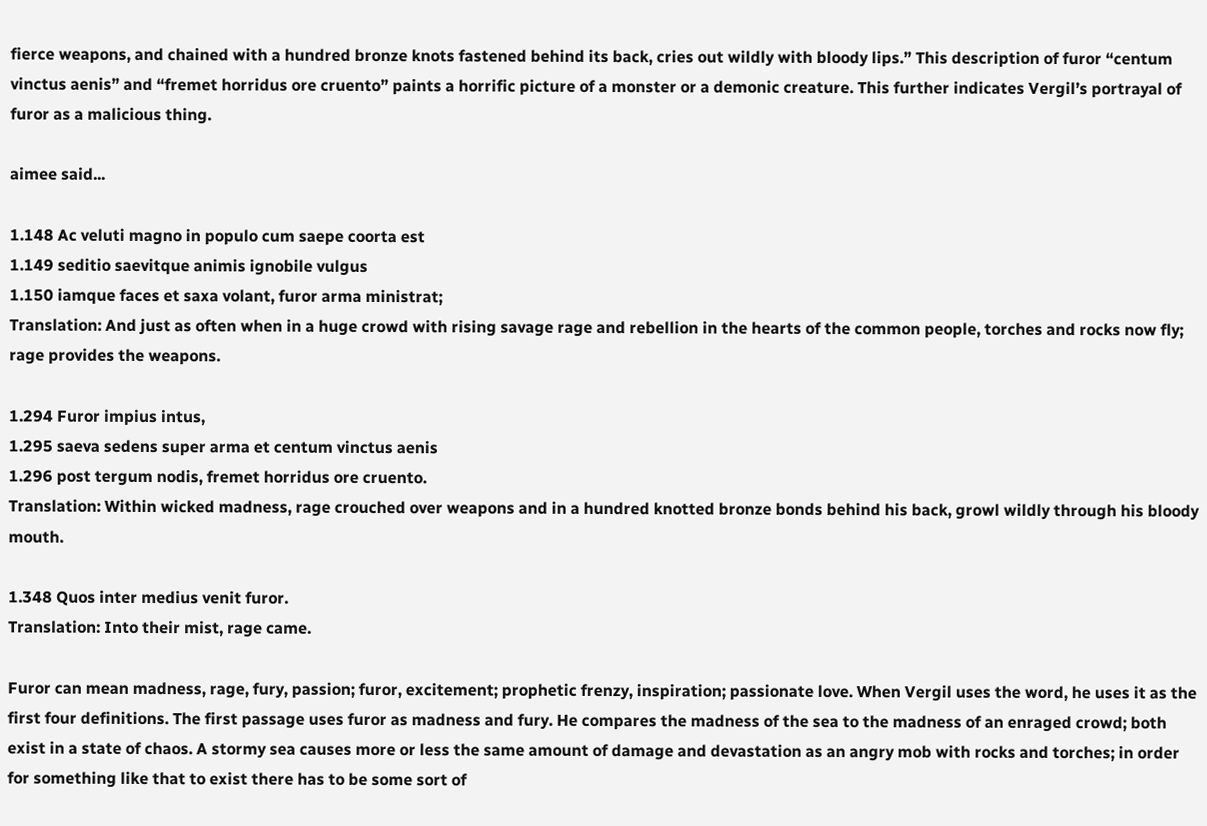fierce weapons, and chained with a hundred bronze knots fastened behind its back, cries out wildly with bloody lips.” This description of furor “centum vinctus aenis” and “fremet horridus ore cruento” paints a horrific picture of a monster or a demonic creature. This further indicates Vergil’s portrayal of furor as a malicious thing.

aimee said...

1.148 Ac veluti magno in populo cum saepe coorta est
1.149 seditio saevitque animis ignobile vulgus
1.150 iamque faces et saxa volant, furor arma ministrat;
Translation: And just as often when in a huge crowd with rising savage rage and rebellion in the hearts of the common people, torches and rocks now fly; rage provides the weapons.

1.294 Furor impius intus,
1.295 saeva sedens super arma et centum vinctus aenis
1.296 post tergum nodis, fremet horridus ore cruento.
Translation: Within wicked madness, rage crouched over weapons and in a hundred knotted bronze bonds behind his back, growl wildly through his bloody mouth.

1.348 Quos inter medius venit furor.
Translation: Into their mist, rage came.

Furor can mean madness, rage, fury, passion; furor, excitement; prophetic frenzy, inspiration; passionate love. When Vergil uses the word, he uses it as the first four definitions. The first passage uses furor as madness and fury. He compares the madness of the sea to the madness of an enraged crowd; both exist in a state of chaos. A stormy sea causes more or less the same amount of damage and devastation as an angry mob with rocks and torches; in order for something like that to exist there has to be some sort of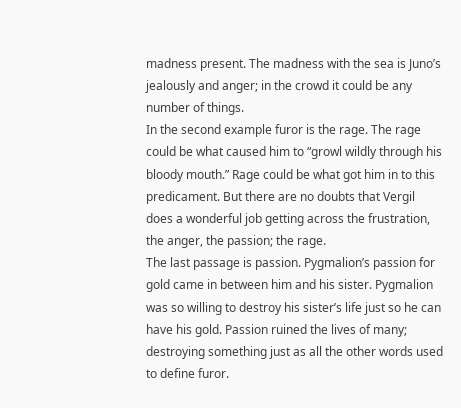madness present. The madness with the sea is Juno’s jealously and anger; in the crowd it could be any number of things.
In the second example furor is the rage. The rage could be what caused him to “growl wildly through his bloody mouth.” Rage could be what got him in to this predicament. But there are no doubts that Vergil does a wonderful job getting across the frustration, the anger, the passion; the rage.
The last passage is passion. Pygmalion’s passion for gold came in between him and his sister. Pygmalion was so willing to destroy his sister’s life just so he can have his gold. Passion ruined the lives of many; destroying something just as all the other words used to define furor.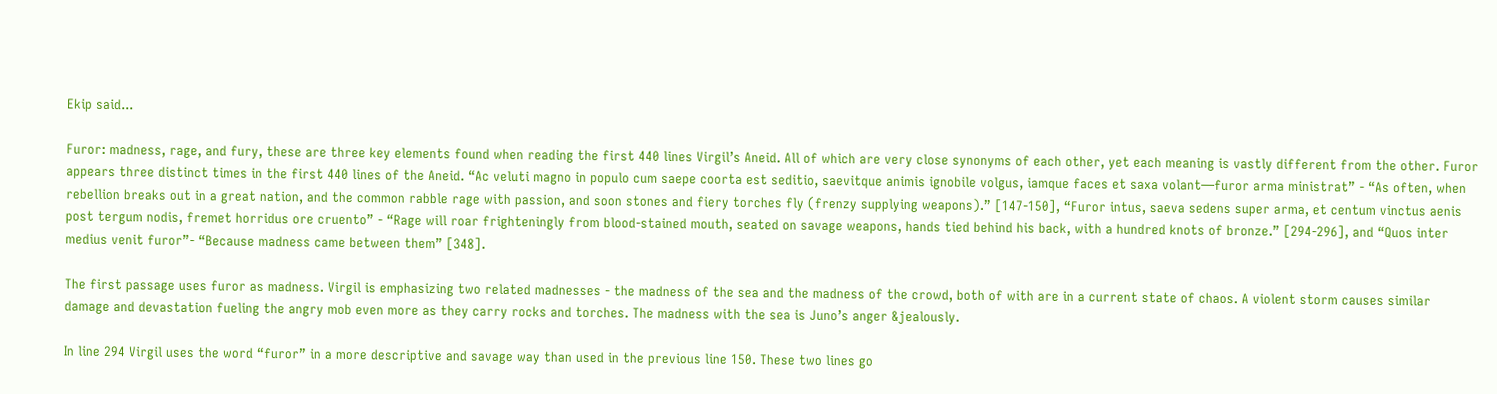Ekip said...

Furor: madness, rage, and fury, these are three key elements found when reading the first 440 lines Virgil’s Aneid. All of which are very close synonyms of each other, yet each meaning is vastly different from the other. Furor appears three distinct times in the first 440 lines of the Aneid. “Ac veluti magno in populo cum saepe coorta est seditio, saevitque animis ignobile volgus, iamque faces et saxa volant—furor arma ministrat” - “As often, when rebellion breaks out in a great nation, and the common rabble rage with passion, and soon stones and fiery torches fly (frenzy supplying weapons).” [147-150], “Furor intus, saeva sedens super arma, et centum vinctus aenis post tergum nodis, fremet horridus ore cruento” - “Rage will roar frighteningly from blood-stained mouth, seated on savage weapons, hands tied behind his back, with a hundred knots of bronze.” [294-296], and “Quos inter medius venit furor”- “Because madness came between them” [348].

The first passage uses furor as madness. Virgil is emphasizing two related madnesses - the madness of the sea and the madness of the crowd, both of with are in a current state of chaos. A violent storm causes similar damage and devastation fueling the angry mob even more as they carry rocks and torches. The madness with the sea is Juno’s anger &jealously.

In line 294 Virgil uses the word “furor” in a more descriptive and savage way than used in the previous line 150. These two lines go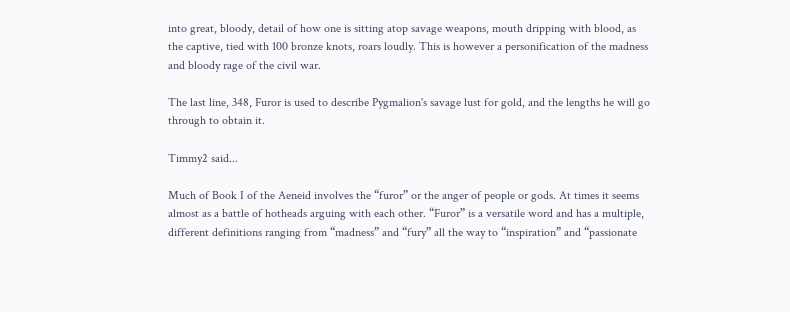into great, bloody, detail of how one is sitting atop savage weapons, mouth dripping with blood, as the captive, tied with 100 bronze knots, roars loudly. This is however a personification of the madness and bloody rage of the civil war.

The last line, 348, Furor is used to describe Pygmalion's savage lust for gold, and the lengths he will go through to obtain it.

Timmy2 said...

Much of Book I of the Aeneid involves the “furor” or the anger of people or gods. At times it seems almost as a battle of hotheads arguing with each other. “Furor” is a versatile word and has a multiple, different definitions ranging from “madness” and “fury” all the way to “inspiration” and “passionate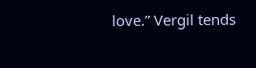love.” Vergil tends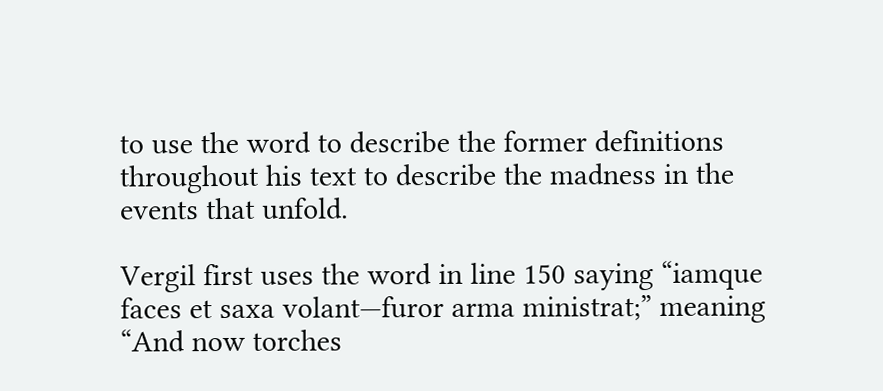to use the word to describe the former definitions throughout his text to describe the madness in the events that unfold.

Vergil first uses the word in line 150 saying “iamque faces et saxa volant—furor arma ministrat;” meaning “And now torches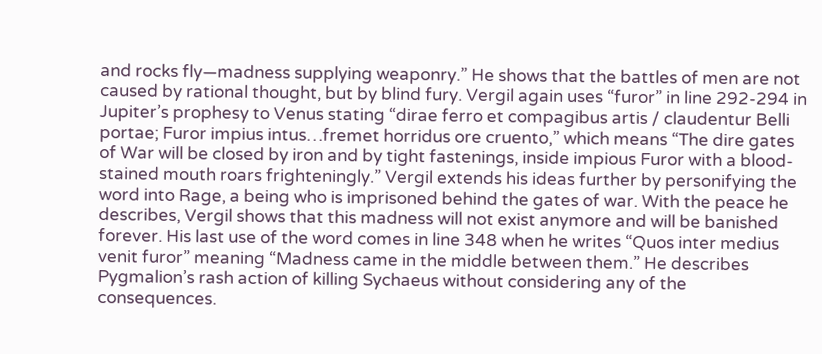and rocks fly—madness supplying weaponry.” He shows that the battles of men are not caused by rational thought, but by blind fury. Vergil again uses “furor” in line 292-294 in Jupiter’s prophesy to Venus stating “dirae ferro et compagibus artis / claudentur Belli portae; Furor impius intus…fremet horridus ore cruento,” which means “The dire gates of War will be closed by iron and by tight fastenings, inside impious Furor with a blood-stained mouth roars frighteningly.” Vergil extends his ideas further by personifying the word into Rage, a being who is imprisoned behind the gates of war. With the peace he describes, Vergil shows that this madness will not exist anymore and will be banished forever. His last use of the word comes in line 348 when he writes “Quos inter medius venit furor” meaning “Madness came in the middle between them.” He describes Pygmalion’s rash action of killing Sychaeus without considering any of the consequences.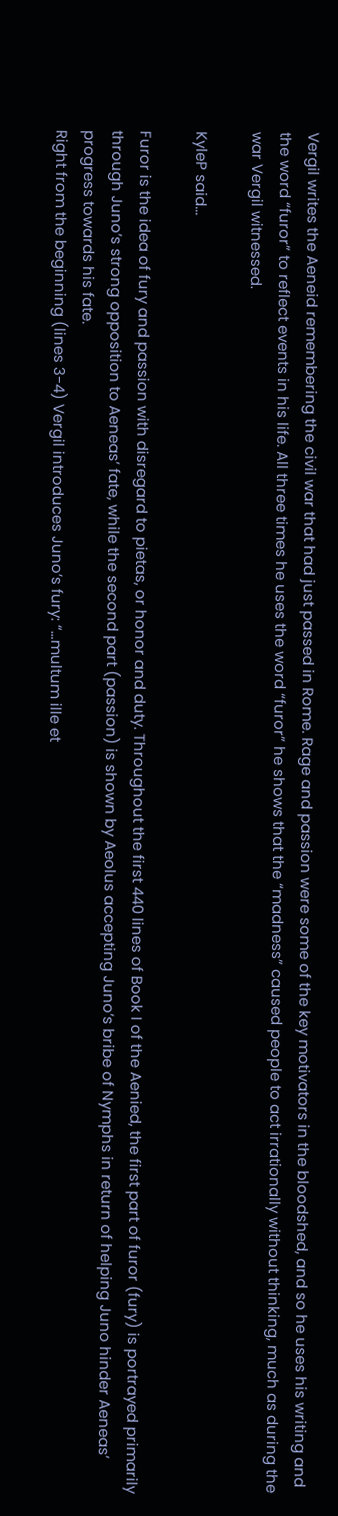Vergil writes the Aeneid remembering the civil war that had just passed in Rome. Rage and passion were some of the key motivators in the bloodshed, and so he uses his writing and the word “furor” to reflect events in his life. All three times he uses the word “furor” he shows that the “madness” caused people to act irrationally without thinking, much as during the war Vergil witnessed.

KyleP said...

Furor is the idea of fury and passion with disregard to pietas, or honor and duty. Throughout the first 440 lines of Book I of the Aenied, the first part of furor (fury) is portrayed primarily through Juno’s strong opposition to Aeneas’ fate, while the second part (passion) is shown by Aeolus accepting Juno’s bribe of Nymphs in return of helping Juno hinder Aeneas’ progress towards his fate.
Right from the beginning (lines 3-4) Vergil introduces Juno’s fury: “…multum ille et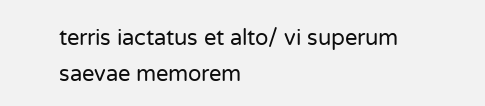terris iactatus et alto/ vi superum saevae memorem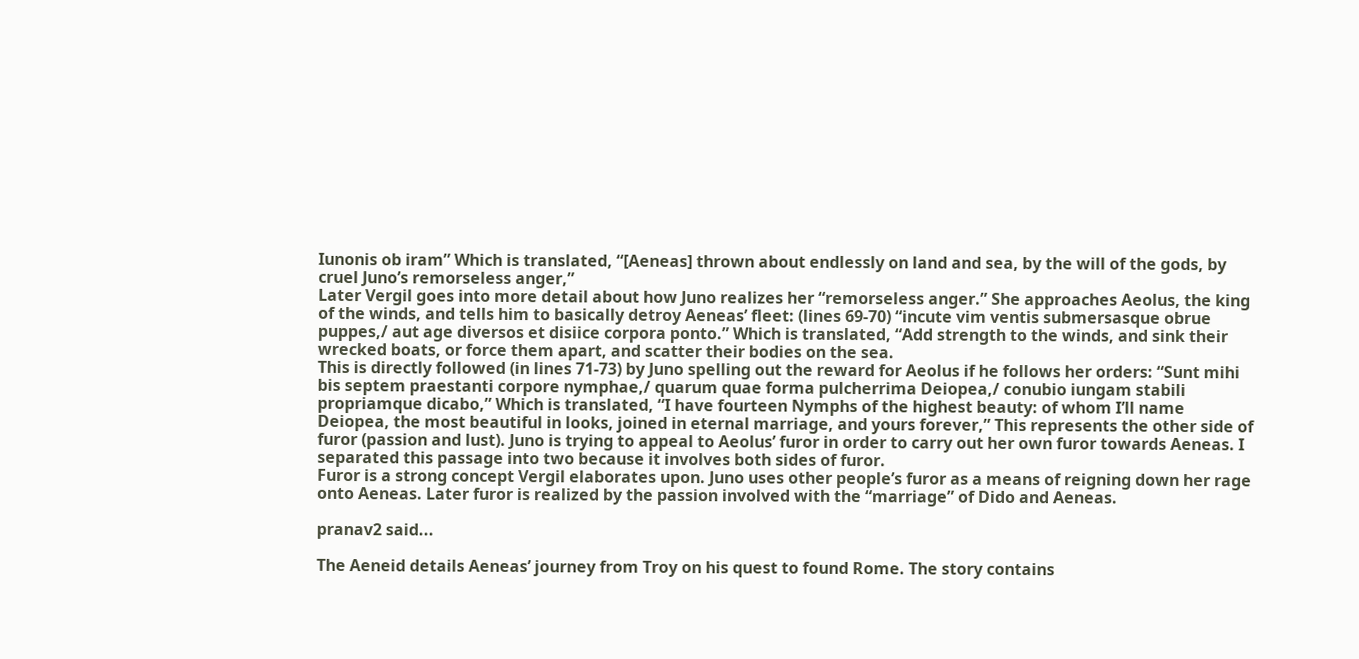Iunonis ob iram” Which is translated, “[Aeneas] thrown about endlessly on land and sea, by the will of the gods, by cruel Juno’s remorseless anger,”
Later Vergil goes into more detail about how Juno realizes her “remorseless anger.” She approaches Aeolus, the king of the winds, and tells him to basically detroy Aeneas’ fleet: (lines 69-70) “incute vim ventis submersasque obrue puppes,/ aut age diversos et disiice corpora ponto.” Which is translated, “Add strength to the winds, and sink their wrecked boats, or force them apart, and scatter their bodies on the sea.
This is directly followed (in lines 71-73) by Juno spelling out the reward for Aeolus if he follows her orders: “Sunt mihi bis septem praestanti corpore nymphae,/ quarum quae forma pulcherrima Deiopea,/ conubio iungam stabili propriamque dicabo,” Which is translated, “I have fourteen Nymphs of the highest beauty: of whom I’ll name Deiopea, the most beautiful in looks, joined in eternal marriage, and yours forever,” This represents the other side of furor (passion and lust). Juno is trying to appeal to Aeolus’ furor in order to carry out her own furor towards Aeneas. I separated this passage into two because it involves both sides of furor.
Furor is a strong concept Vergil elaborates upon. Juno uses other people’s furor as a means of reigning down her rage onto Aeneas. Later furor is realized by the passion involved with the “marriage” of Dido and Aeneas.

pranav2 said...

The Aeneid details Aeneas’ journey from Troy on his quest to found Rome. The story contains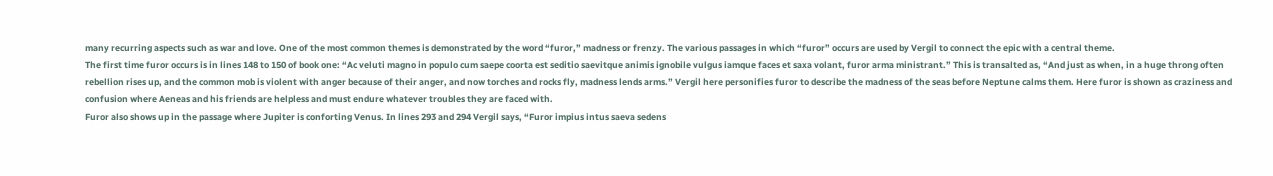many recurring aspects such as war and love. One of the most common themes is demonstrated by the word “furor,” madness or frenzy. The various passages in which “furor” occurs are used by Vergil to connect the epic with a central theme.
The first time furor occurs is in lines 148 to 150 of book one: “Ac veluti magno in populo cum saepe coorta est seditio saevitque animis ignobile vulgus iamque faces et saxa volant, furor arma ministrant.” This is transalted as, “And just as when, in a huge throng often rebellion rises up, and the common mob is violent with anger because of their anger, and now torches and rocks fly, madness lends arms.” Vergil here personifies furor to describe the madness of the seas before Neptune calms them. Here furor is shown as craziness and confusion where Aeneas and his friends are helpless and must endure whatever troubles they are faced with.
Furor also shows up in the passage where Jupiter is conforting Venus. In lines 293 and 294 Vergil says, “Furor impius intus saeva sedens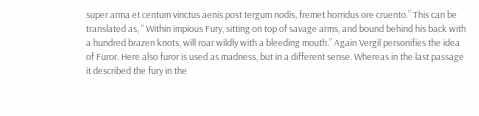super arma et centum vinctus aenis post tergum nodis, fremet horridus ore cruento.” This can be translated as, “ Within impious Fury, sitting on top of savage arms, and bound behind his back with a hundred brazen knots, will roar wildly with a bleeding mouth.” Again Vergil personifies the idea of Furor. Here also furor is used as madness, but in a different sense. Whereas in the last passage it described the fury in the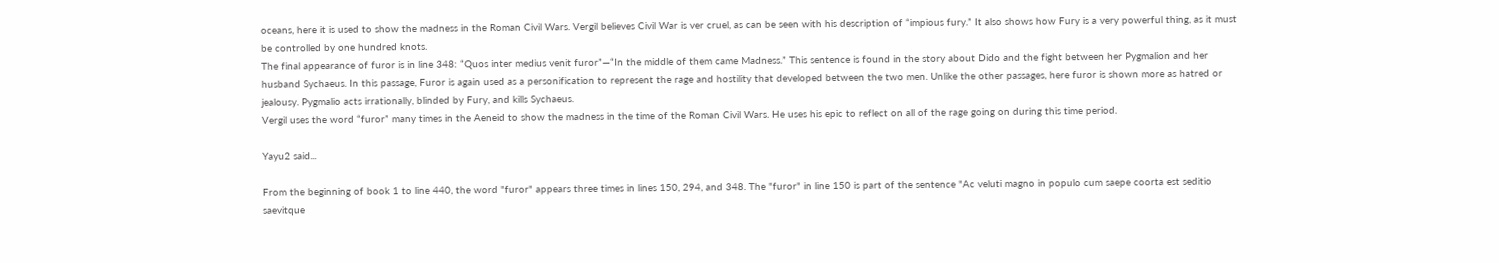oceans, here it is used to show the madness in the Roman Civil Wars. Vergil believes Civil War is ver cruel, as can be seen with his description of “impious fury.” It also shows how Fury is a very powerful thing, as it must be controlled by one hundred knots.
The final appearance of furor is in line 348: “Quos inter medius venit furor”—“In the middle of them came Madness.” This sentence is found in the story about Dido and the fight between her Pygmalion and her husband Sychaeus. In this passage, Furor is again used as a personification to represent the rage and hostility that developed between the two men. Unlike the other passages, here furor is shown more as hatred or jealousy. Pygmalio acts irrationally, blinded by Fury, and kills Sychaeus.
Vergil uses the word “furor” many times in the Aeneid to show the madness in the time of the Roman Civil Wars. He uses his epic to reflect on all of the rage going on during this time period.

Yayu2 said...

From the beginning of book 1 to line 440, the word "furor" appears three times in lines 150, 294, and 348. The "furor" in line 150 is part of the sentence "Ac veluti magno in populo cum saepe coorta est seditio saevitque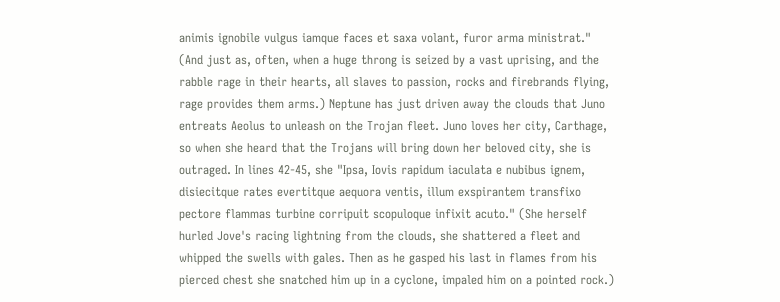animis ignobile vulgus iamque faces et saxa volant, furor arma ministrat." (And just as, often, when a huge throng is seized by a vast uprising, and the rabble rage in their hearts, all slaves to passion, rocks and firebrands flying, rage provides them arms.) Neptune has just driven away the clouds that Juno entreats Aeolus to unleash on the Trojan fleet. Juno loves her city, Carthage, so when she heard that the Trojans will bring down her beloved city, she is outraged. In lines 42-45, she "Ipsa, Iovis rapidum iaculata e nubibus ignem, disiecitque rates evertitque aequora ventis, illum exspirantem transfixo pectore flammas turbine corripuit scopuloque infixit acuto." (She herself hurled Jove's racing lightning from the clouds, she shattered a fleet and whipped the swells with gales. Then as he gasped his last in flames from his pierced chest she snatched him up in a cyclone, impaled him on a pointed rock.)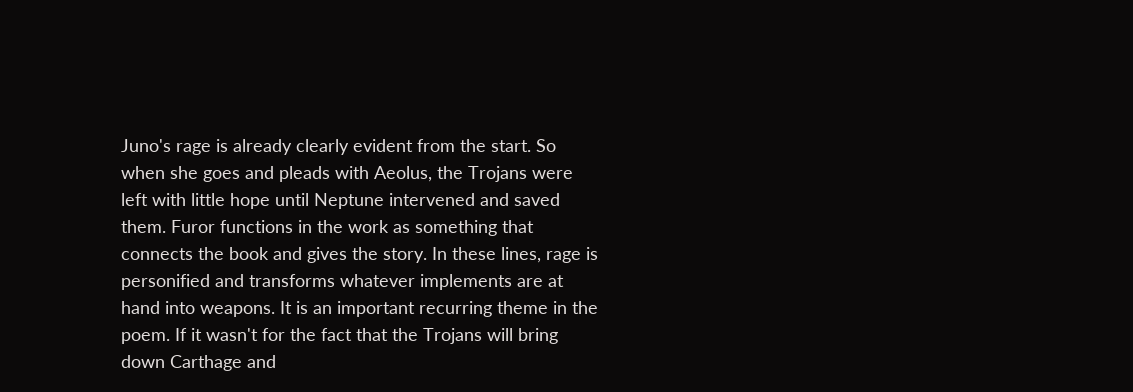Juno's rage is already clearly evident from the start. So when she goes and pleads with Aeolus, the Trojans were left with little hope until Neptune intervened and saved them. Furor functions in the work as something that connects the book and gives the story. In these lines, rage is personified and transforms whatever implements are at hand into weapons. It is an important recurring theme in the poem. If it wasn't for the fact that the Trojans will bring down Carthage and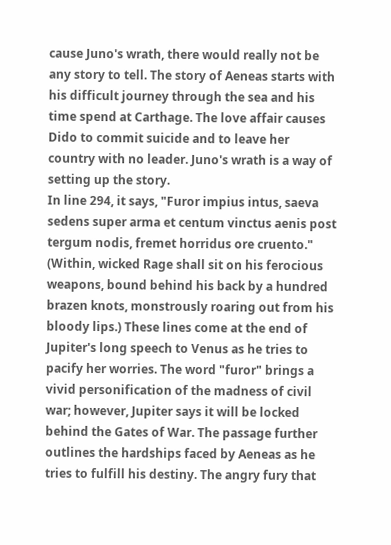cause Juno's wrath, there would really not be any story to tell. The story of Aeneas starts with his difficult journey through the sea and his time spend at Carthage. The love affair causes Dido to commit suicide and to leave her country with no leader. Juno's wrath is a way of setting up the story.
In line 294, it says, "Furor impius intus, saeva sedens super arma et centum vinctus aenis post tergum nodis, fremet horridus ore cruento." (Within, wicked Rage shall sit on his ferocious weapons, bound behind his back by a hundred brazen knots, monstrously roaring out from his bloody lips.) These lines come at the end of Jupiter's long speech to Venus as he tries to pacify her worries. The word "furor" brings a vivid personification of the madness of civil war; however, Jupiter says it will be locked behind the Gates of War. The passage further outlines the hardships faced by Aeneas as he tries to fulfill his destiny. The angry fury that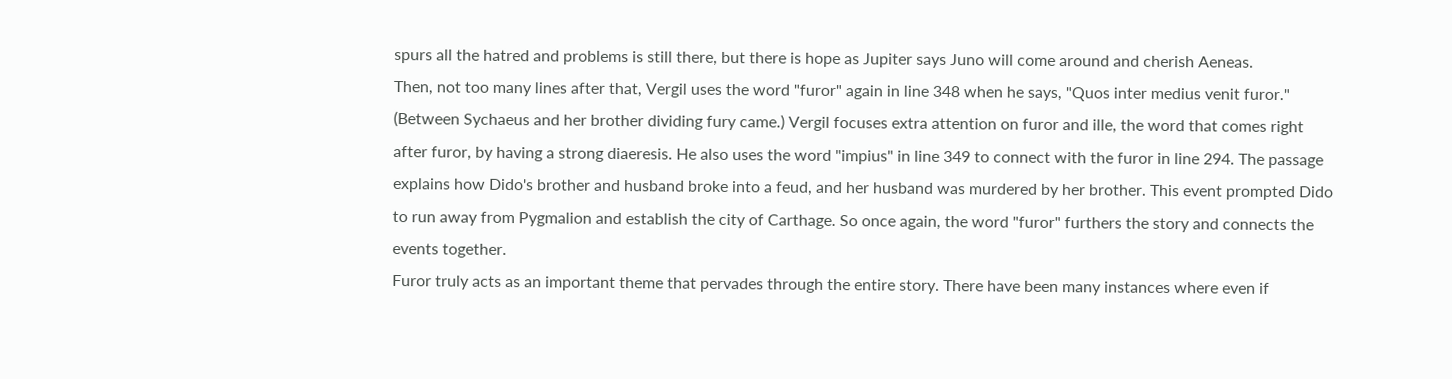spurs all the hatred and problems is still there, but there is hope as Jupiter says Juno will come around and cherish Aeneas.
Then, not too many lines after that, Vergil uses the word "furor" again in line 348 when he says, "Quos inter medius venit furor." (Between Sychaeus and her brother dividing fury came.) Vergil focuses extra attention on furor and ille, the word that comes right after furor, by having a strong diaeresis. He also uses the word "impius" in line 349 to connect with the furor in line 294. The passage explains how Dido's brother and husband broke into a feud, and her husband was murdered by her brother. This event prompted Dido to run away from Pygmalion and establish the city of Carthage. So once again, the word "furor" furthers the story and connects the events together.
Furor truly acts as an important theme that pervades through the entire story. There have been many instances where even if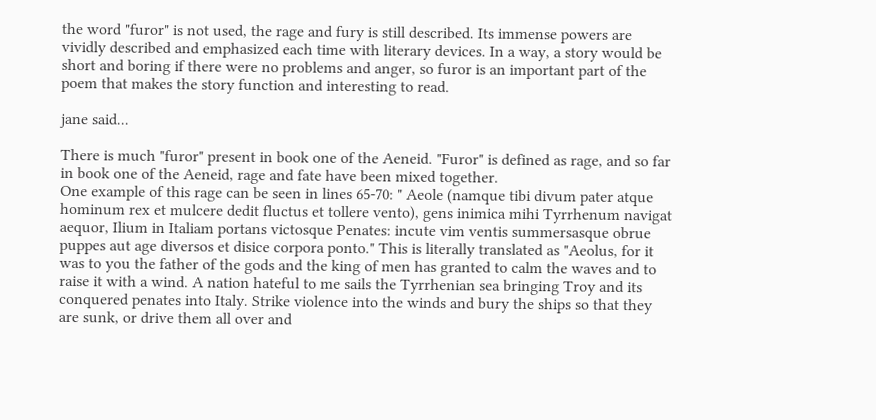the word "furor" is not used, the rage and fury is still described. Its immense powers are vividly described and emphasized each time with literary devices. In a way, a story would be short and boring if there were no problems and anger, so furor is an important part of the poem that makes the story function and interesting to read.

jane said...

There is much "furor" present in book one of the Aeneid. "Furor" is defined as rage, and so far in book one of the Aeneid, rage and fate have been mixed together.
One example of this rage can be seen in lines 65-70: " Aeole (namque tibi divum pater atque hominum rex et mulcere dedit fluctus et tollere vento), gens inimica mihi Tyrrhenum navigat aequor, Ilium in Italiam portans victosque Penates: incute vim ventis summersasque obrue puppes aut age diversos et disice corpora ponto." This is literally translated as "Aeolus, for it was to you the father of the gods and the king of men has granted to calm the waves and to raise it with a wind. A nation hateful to me sails the Tyrrhenian sea bringing Troy and its conquered penates into Italy. Strike violence into the winds and bury the ships so that they are sunk, or drive them all over and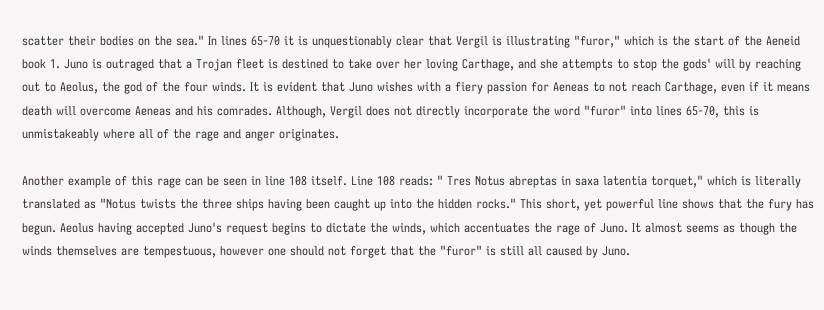scatter their bodies on the sea." In lines 65-70 it is unquestionably clear that Vergil is illustrating "furor," which is the start of the Aeneid book 1. Juno is outraged that a Trojan fleet is destined to take over her loving Carthage, and she attempts to stop the gods' will by reaching out to Aeolus, the god of the four winds. It is evident that Juno wishes with a fiery passion for Aeneas to not reach Carthage, even if it means death will overcome Aeneas and his comrades. Although, Vergil does not directly incorporate the word "furor" into lines 65-70, this is unmistakeably where all of the rage and anger originates.

Another example of this rage can be seen in line 108 itself. Line 108 reads: " Tres Notus abreptas in saxa latentia torquet," which is literally translated as "Notus twists the three ships having been caught up into the hidden rocks." This short, yet powerful line shows that the fury has begun. Aeolus having accepted Juno's request begins to dictate the winds, which accentuates the rage of Juno. It almost seems as though the winds themselves are tempestuous, however one should not forget that the "furor" is still all caused by Juno.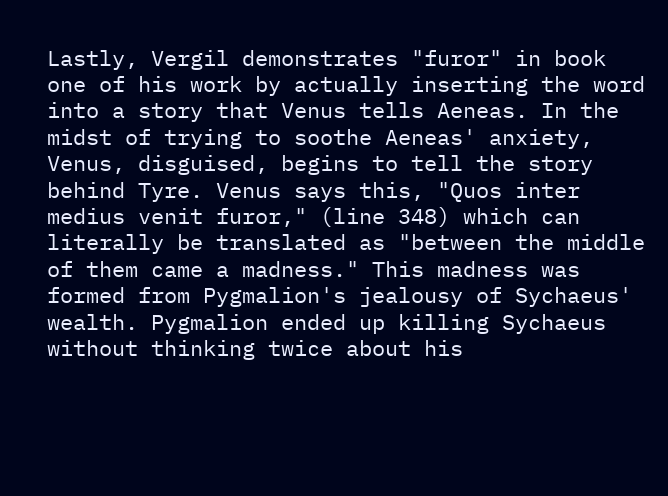Lastly, Vergil demonstrates "furor" in book one of his work by actually inserting the word into a story that Venus tells Aeneas. In the midst of trying to soothe Aeneas' anxiety, Venus, disguised, begins to tell the story behind Tyre. Venus says this, "Quos inter medius venit furor," (line 348) which can literally be translated as "between the middle of them came a madness." This madness was formed from Pygmalion's jealousy of Sychaeus' wealth. Pygmalion ended up killing Sychaeus without thinking twice about his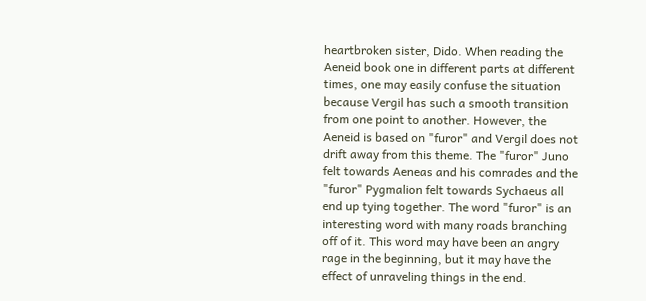heartbroken sister, Dido. When reading the Aeneid book one in different parts at different times, one may easily confuse the situation because Vergil has such a smooth transition from one point to another. However, the Aeneid is based on "furor" and Vergil does not drift away from this theme. The "furor" Juno felt towards Aeneas and his comrades and the "furor" Pygmalion felt towards Sychaeus all end up tying together. The word "furor" is an interesting word with many roads branching off of it. This word may have been an angry rage in the beginning, but it may have the effect of unraveling things in the end.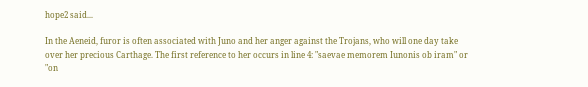hope2 said...

In the Aeneid, furor is often associated with Juno and her anger against the Trojans, who will one day take over her precious Carthage. The first reference to her occurs in line 4: "saevae memorem Iunonis ob iram" or "on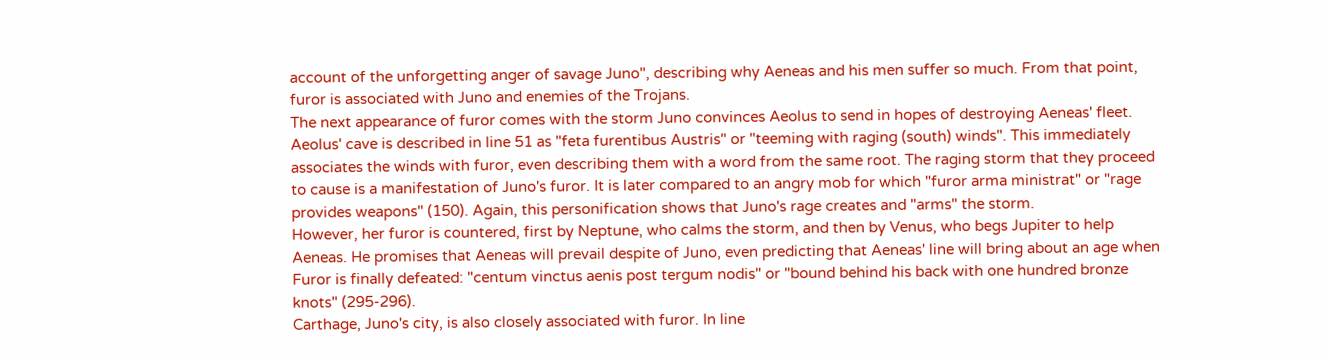account of the unforgetting anger of savage Juno", describing why Aeneas and his men suffer so much. From that point, furor is associated with Juno and enemies of the Trojans.
The next appearance of furor comes with the storm Juno convinces Aeolus to send in hopes of destroying Aeneas' fleet. Aeolus' cave is described in line 51 as "feta furentibus Austris" or "teeming with raging (south) winds". This immediately associates the winds with furor, even describing them with a word from the same root. The raging storm that they proceed to cause is a manifestation of Juno's furor. It is later compared to an angry mob for which "furor arma ministrat" or "rage provides weapons" (150). Again, this personification shows that Juno's rage creates and "arms" the storm.
However, her furor is countered, first by Neptune, who calms the storm, and then by Venus, who begs Jupiter to help Aeneas. He promises that Aeneas will prevail despite of Juno, even predicting that Aeneas' line will bring about an age when Furor is finally defeated: "centum vinctus aenis post tergum nodis" or "bound behind his back with one hundred bronze knots" (295-296).
Carthage, Juno's city, is also closely associated with furor. In line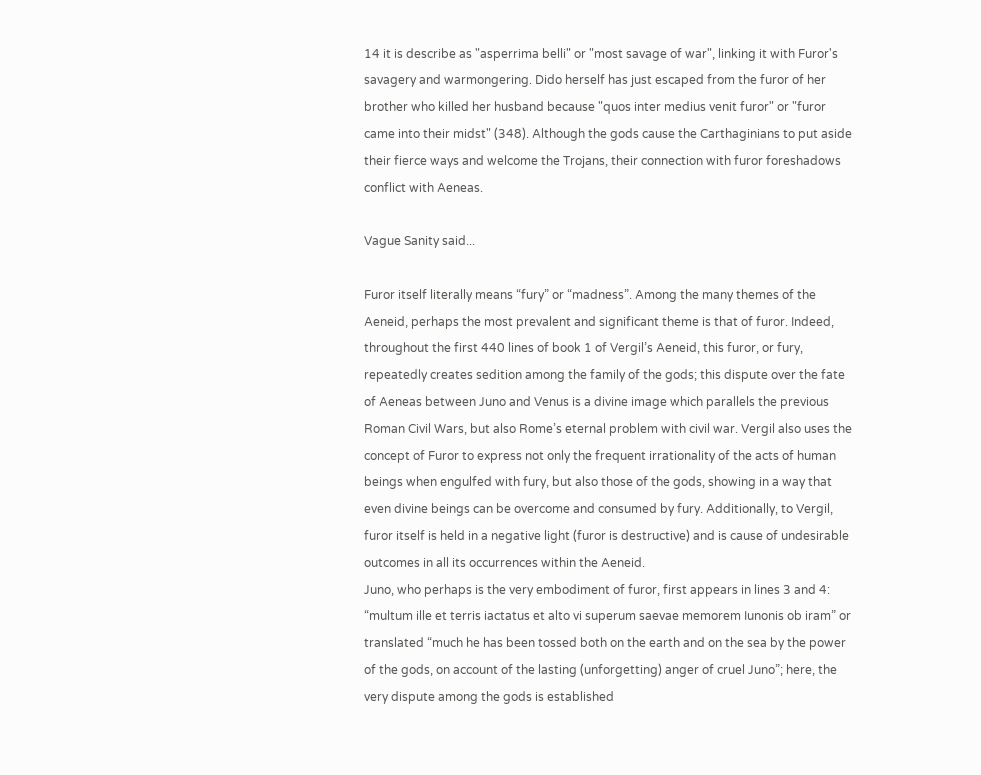14 it is describe as "asperrima belli" or "most savage of war", linking it with Furor's savagery and warmongering. Dido herself has just escaped from the furor of her brother who killed her husband because "quos inter medius venit furor" or "furor came into their midst" (348). Although the gods cause the Carthaginians to put aside their fierce ways and welcome the Trojans, their connection with furor foreshadows conflict with Aeneas.

Vague Sanity said...

Furor itself literally means “fury” or “madness”. Among the many themes of the Aeneid, perhaps the most prevalent and significant theme is that of furor. Indeed, throughout the first 440 lines of book 1 of Vergil’s Aeneid, this furor, or fury, repeatedly creates sedition among the family of the gods; this dispute over the fate of Aeneas between Juno and Venus is a divine image which parallels the previous Roman Civil Wars, but also Rome’s eternal problem with civil war. Vergil also uses the concept of Furor to express not only the frequent irrationality of the acts of human beings when engulfed with fury, but also those of the gods, showing in a way that even divine beings can be overcome and consumed by fury. Additionally, to Vergil, furor itself is held in a negative light (furor is destructive) and is cause of undesirable outcomes in all its occurrences within the Aeneid.
Juno, who perhaps is the very embodiment of furor, first appears in lines 3 and 4: “multum ille et terris iactatus et alto vi superum saevae memorem Iunonis ob iram” or translated “much he has been tossed both on the earth and on the sea by the power of the gods, on account of the lasting (unforgetting) anger of cruel Juno”; here, the very dispute among the gods is established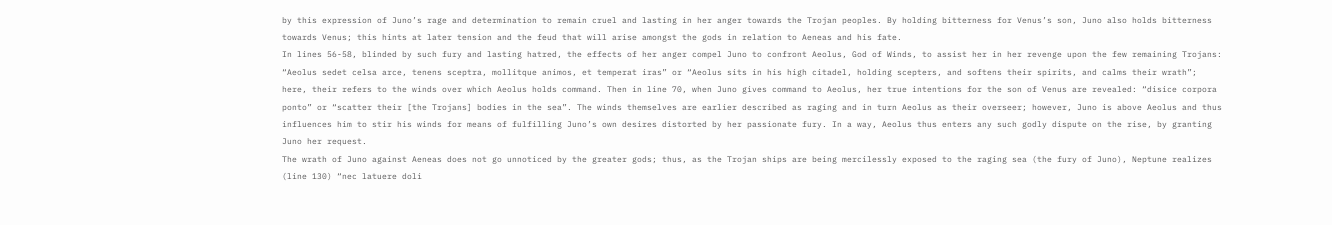by this expression of Juno’s rage and determination to remain cruel and lasting in her anger towards the Trojan peoples. By holding bitterness for Venus’s son, Juno also holds bitterness towards Venus; this hints at later tension and the feud that will arise amongst the gods in relation to Aeneas and his fate.
In lines 56-58, blinded by such fury and lasting hatred, the effects of her anger compel Juno to confront Aeolus, God of Winds, to assist her in her revenge upon the few remaining Trojans: “Aeolus sedet celsa arce, tenens sceptra, mollitque animos, et temperat iras” or “Aeolus sits in his high citadel, holding scepters, and softens their spirits, and calms their wrath”; here, their refers to the winds over which Aeolus holds command. Then in line 70, when Juno gives command to Aeolus, her true intentions for the son of Venus are revealed: “disice corpora ponto” or “scatter their [the Trojans] bodies in the sea”. The winds themselves are earlier described as raging and in turn Aeolus as their overseer; however, Juno is above Aeolus and thus influences him to stir his winds for means of fulfilling Juno’s own desires distorted by her passionate fury. In a way, Aeolus thus enters any such godly dispute on the rise, by granting Juno her request.
The wrath of Juno against Aeneas does not go unnoticed by the greater gods; thus, as the Trojan ships are being mercilessly exposed to the raging sea (the fury of Juno), Neptune realizes (line 130) “nec latuere doli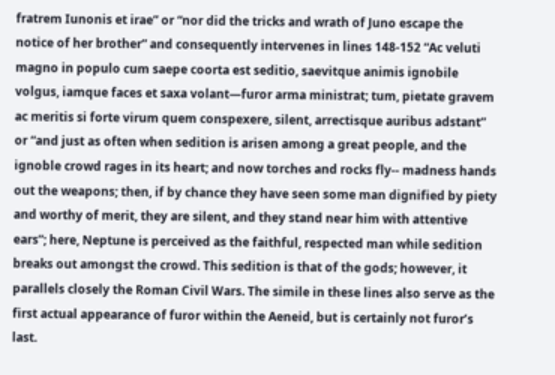fratrem Iunonis et irae” or “nor did the tricks and wrath of Juno escape the notice of her brother” and consequently intervenes in lines 148-152 “Ac veluti magno in populo cum saepe coorta est seditio, saevitque animis ignobile volgus, iamque faces et saxa volant—furor arma ministrat; tum, pietate gravem ac meritis si forte virum quem conspexere, silent, arrectisque auribus adstant” or “and just as often when sedition is arisen among a great people, and the ignoble crowd rages in its heart; and now torches and rocks fly-- madness hands out the weapons; then, if by chance they have seen some man dignified by piety and worthy of merit, they are silent, and they stand near him with attentive ears”; here, Neptune is perceived as the faithful, respected man while sedition breaks out amongst the crowd. This sedition is that of the gods; however, it parallels closely the Roman Civil Wars. The simile in these lines also serve as the first actual appearance of furor within the Aeneid, but is certainly not furor’s last.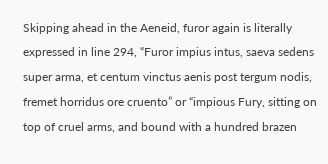Skipping ahead in the Aeneid, furor again is literally expressed in line 294, “Furor impius intus, saeva sedens super arma, et centum vinctus aenis post tergum nodis, fremet horridus ore cruento” or “impious Fury, sitting on top of cruel arms, and bound with a hundred brazen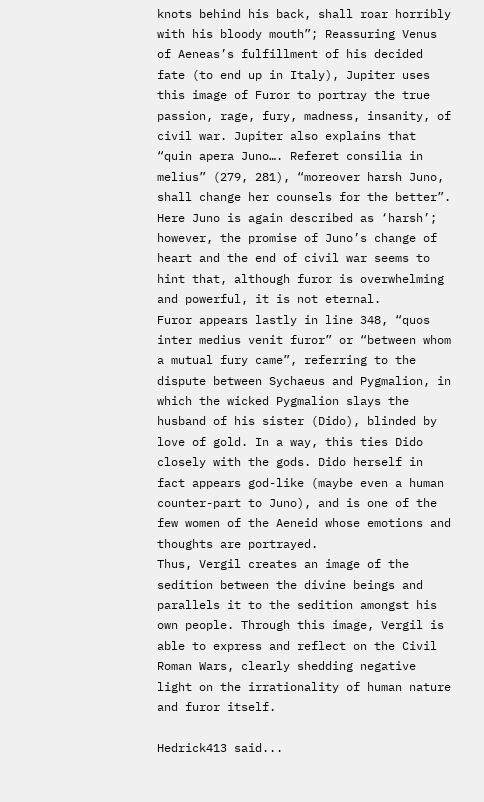knots behind his back, shall roar horribly with his bloody mouth”; Reassuring Venus of Aeneas’s fulfillment of his decided fate (to end up in Italy), Jupiter uses this image of Furor to portray the true passion, rage, fury, madness, insanity, of civil war. Jupiter also explains that “quin apera Juno…. Referet consilia in melius” (279, 281), “moreover harsh Juno, shall change her counsels for the better”. Here Juno is again described as ‘harsh’; however, the promise of Juno’s change of heart and the end of civil war seems to hint that, although furor is overwhelming and powerful, it is not eternal.
Furor appears lastly in line 348, “quos inter medius venit furor” or “between whom a mutual fury came”, referring to the dispute between Sychaeus and Pygmalion, in which the wicked Pygmalion slays the husband of his sister (Dido), blinded by love of gold. In a way, this ties Dido closely with the gods. Dido herself in fact appears god-like (maybe even a human counter-part to Juno), and is one of the few women of the Aeneid whose emotions and thoughts are portrayed.
Thus, Vergil creates an image of the sedition between the divine beings and parallels it to the sedition amongst his own people. Through this image, Vergil is able to express and reflect on the Civil Roman Wars, clearly shedding negative light on the irrationality of human nature and furor itself.

Hedrick413 said...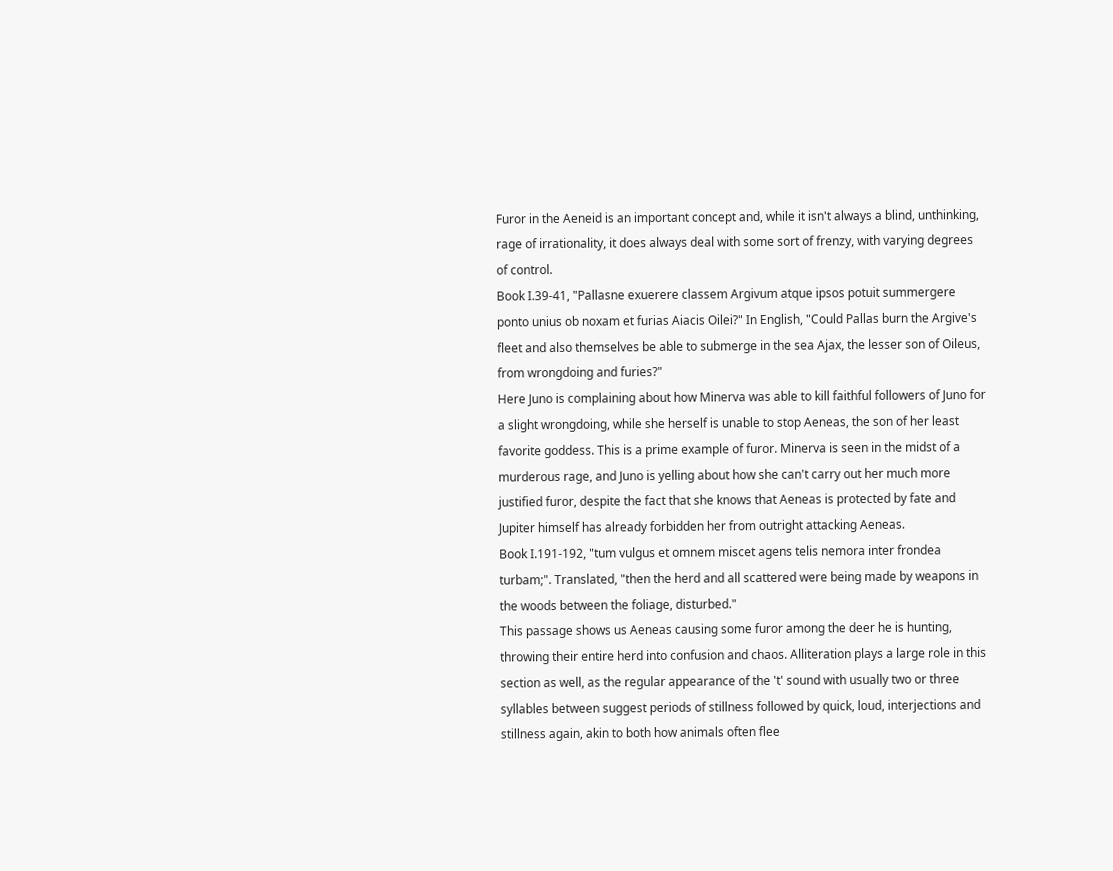Furor in the Aeneid is an important concept and, while it isn't always a blind, unthinking, rage of irrationality, it does always deal with some sort of frenzy, with varying degrees of control.
Book I.39-41, "Pallasne exuerere classem Argivum atque ipsos potuit summergere ponto unius ob noxam et furias Aiacis Oilei?" In English, "Could Pallas burn the Argive's fleet and also themselves be able to submerge in the sea Ajax, the lesser son of Oileus, from wrongdoing and furies?"
Here Juno is complaining about how Minerva was able to kill faithful followers of Juno for a slight wrongdoing, while she herself is unable to stop Aeneas, the son of her least favorite goddess. This is a prime example of furor. Minerva is seen in the midst of a murderous rage, and Juno is yelling about how she can't carry out her much more justified furor, despite the fact that she knows that Aeneas is protected by fate and Jupiter himself has already forbidden her from outright attacking Aeneas.
Book I.191-192, "tum vulgus et omnem miscet agens telis nemora inter frondea turbam;". Translated, "then the herd and all scattered were being made by weapons in the woods between the foliage, disturbed."
This passage shows us Aeneas causing some furor among the deer he is hunting, throwing their entire herd into confusion and chaos. Alliteration plays a large role in this section as well, as the regular appearance of the 't' sound with usually two or three syllables between suggest periods of stillness followed by quick, loud, interjections and stillness again, akin to both how animals often flee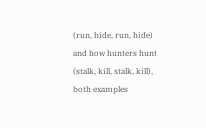(run, hide, run, hide) and how hunters hunt (stalk, kill, stalk, kill), both examples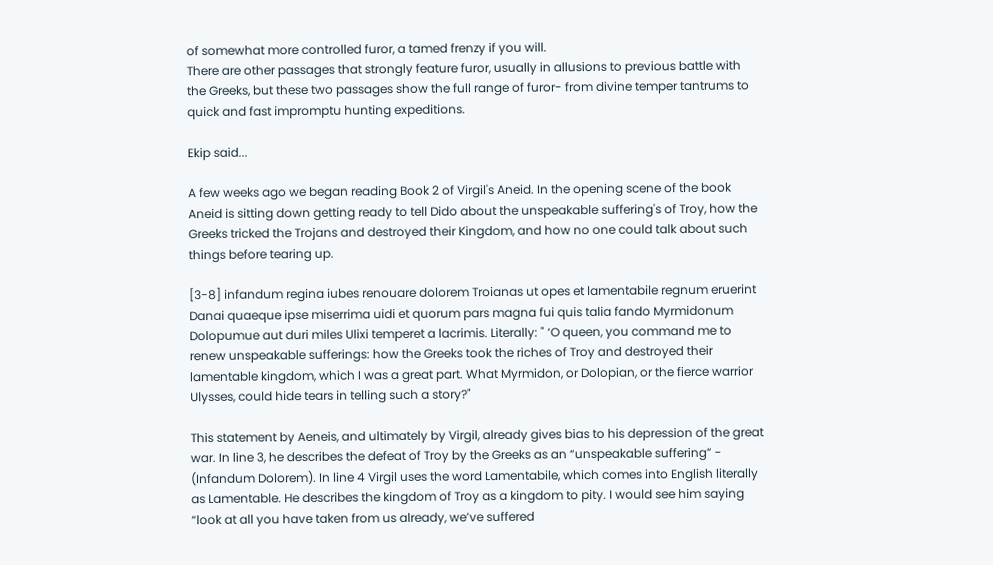of somewhat more controlled furor, a tamed frenzy if you will.
There are other passages that strongly feature furor, usually in allusions to previous battle with the Greeks, but these two passages show the full range of furor- from divine temper tantrums to quick and fast impromptu hunting expeditions.

Ekip said...

A few weeks ago we began reading Book 2 of Virgil's Aneid. In the opening scene of the book Aneid is sitting down getting ready to tell Dido about the unspeakable suffering's of Troy, how the Greeks tricked the Trojans and destroyed their Kingdom, and how no one could talk about such things before tearing up.

[3-8] infandum regina iubes renouare dolorem Troianas ut opes et lamentabile regnum eruerint Danai quaeque ipse miserrima uidi et quorum pars magna fui quis talia fando Myrmidonum Dolopumue aut duri miles Ulixi temperet a lacrimis. Literally: " ‘O queen, you command me to renew unspeakable sufferings: how the Greeks took the riches of Troy and destroyed their lamentable kingdom, which I was a great part. What Myrmidon, or Dolopian, or the fierce warrior Ulysses, could hide tears in telling such a story?"

This statement by Aeneis, and ultimately by Virgil, already gives bias to his depression of the great war. In line 3, he describes the defeat of Troy by the Greeks as an “unspeakable suffering” - (Infandum Dolorem). In line 4 Virgil uses the word Lamentabile, which comes into English literally as Lamentable. He describes the kingdom of Troy as a kingdom to pity. I would see him saying “look at all you have taken from us already, we’ve suffered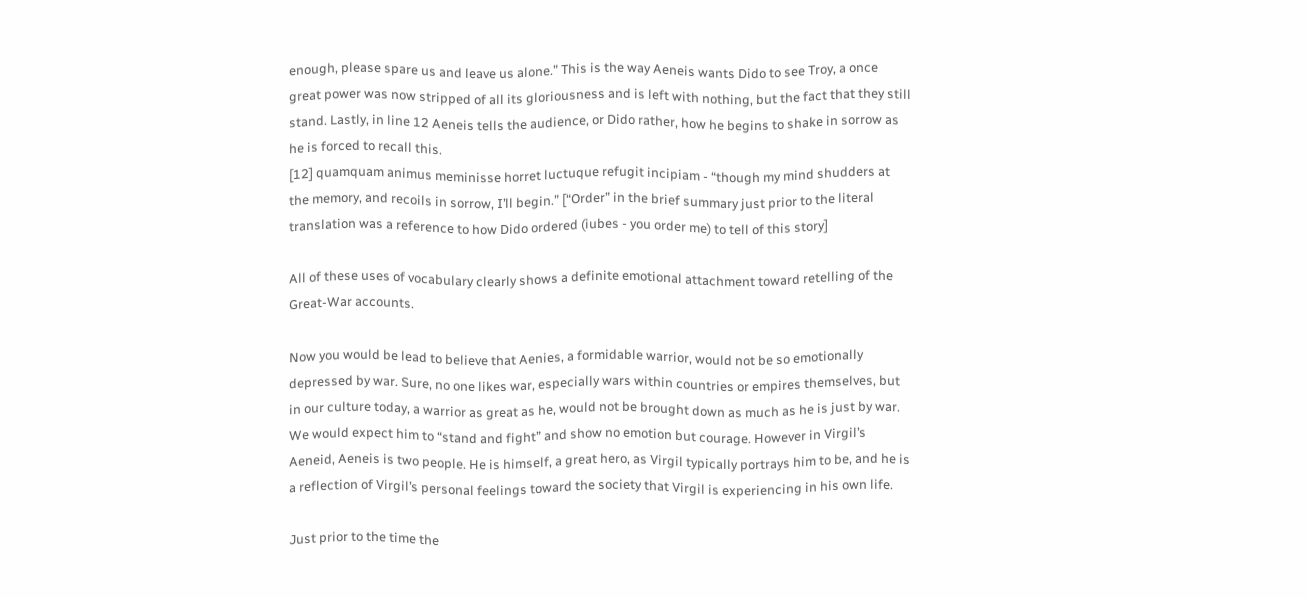enough, please spare us and leave us alone.” This is the way Aeneis wants Dido to see Troy, a once great power was now stripped of all its gloriousness and is left with nothing, but the fact that they still stand. Lastly, in line 12 Aeneis tells the audience, or Dido rather, how he begins to shake in sorrow as he is forced to recall this.
[12] quamquam animus meminisse horret luctuque refugit incipiam - “though my mind shudders at the memory, and recoils in sorrow, I’ll begin.” [“Order” in the brief summary just prior to the literal translation was a reference to how Dido ordered (iubes - you order me) to tell of this story]

All of these uses of vocabulary clearly shows a definite emotional attachment toward retelling of the Great-War accounts.

Now you would be lead to believe that Aenies, a formidable warrior, would not be so emotionally depressed by war. Sure, no one likes war, especially wars within countries or empires themselves, but in our culture today, a warrior as great as he, would not be brought down as much as he is just by war. We would expect him to “stand and fight” and show no emotion but courage. However in Virgil’s Aeneid, Aeneis is two people. He is himself, a great hero, as Virgil typically portrays him to be, and he is a reflection of Virgil’s personal feelings toward the society that Virgil is experiencing in his own life.

Just prior to the time the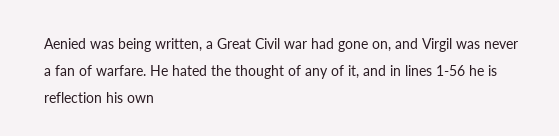Aenied was being written, a Great Civil war had gone on, and Virgil was never a fan of warfare. He hated the thought of any of it, and in lines 1-56 he is reflection his own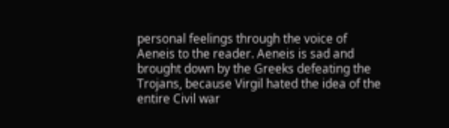personal feelings through the voice of Aeneis to the reader. Aeneis is sad and brought down by the Greeks defeating the Trojans, because Virgil hated the idea of the entire Civil war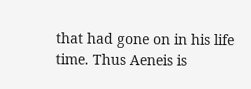that had gone on in his life time. Thus Aeneis is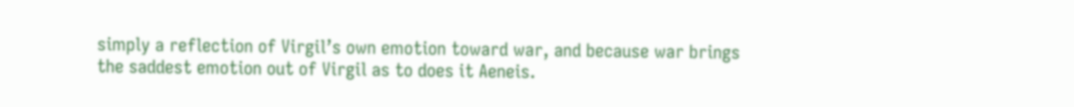simply a reflection of Virgil’s own emotion toward war, and because war brings the saddest emotion out of Virgil as to does it Aeneis.